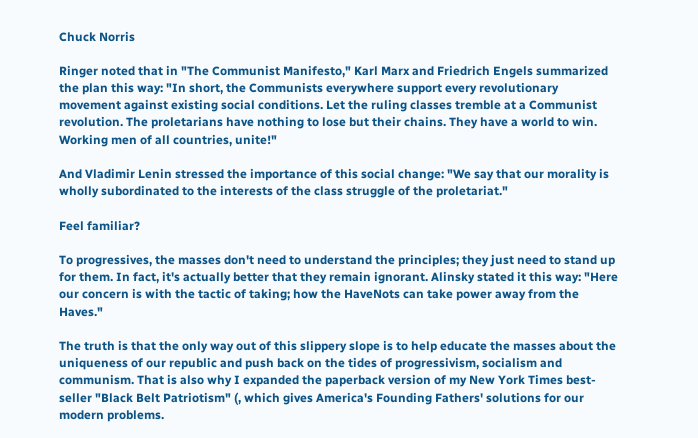Chuck Norris

Ringer noted that in "The Communist Manifesto," Karl Marx and Friedrich Engels summarized the plan this way: "In short, the Communists everywhere support every revolutionary movement against existing social conditions. Let the ruling classes tremble at a Communist revolution. The proletarians have nothing to lose but their chains. They have a world to win. Working men of all countries, unite!"

And Vladimir Lenin stressed the importance of this social change: "We say that our morality is wholly subordinated to the interests of the class struggle of the proletariat."

Feel familiar?

To progressives, the masses don't need to understand the principles; they just need to stand up for them. In fact, it's actually better that they remain ignorant. Alinsky stated it this way: "Here our concern is with the tactic of taking; how the HaveNots can take power away from the Haves."

The truth is that the only way out of this slippery slope is to help educate the masses about the uniqueness of our republic and push back on the tides of progressivism, socialism and communism. That is also why I expanded the paperback version of my New York Times best-seller "Black Belt Patriotism" (, which gives America's Founding Fathers' solutions for our modern problems.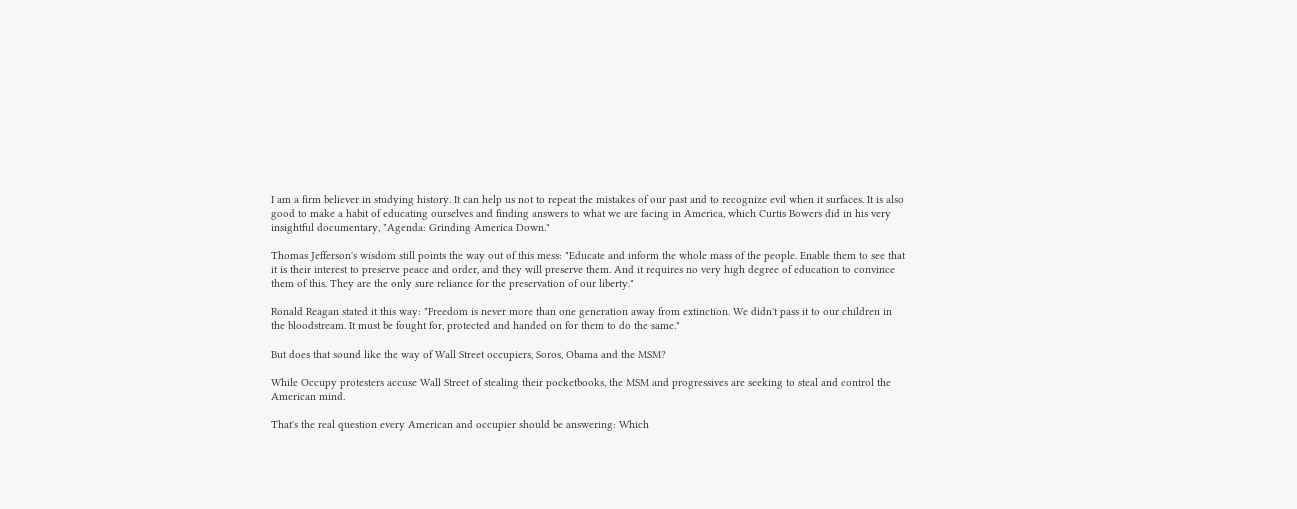I am a firm believer in studying history. It can help us not to repeat the mistakes of our past and to recognize evil when it surfaces. It is also good to make a habit of educating ourselves and finding answers to what we are facing in America, which Curtis Bowers did in his very insightful documentary, "Agenda: Grinding America Down."

Thomas Jefferson's wisdom still points the way out of this mess: "Educate and inform the whole mass of the people. Enable them to see that it is their interest to preserve peace and order, and they will preserve them. And it requires no very high degree of education to convince them of this. They are the only sure reliance for the preservation of our liberty."

Ronald Reagan stated it this way: "Freedom is never more than one generation away from extinction. We didn't pass it to our children in the bloodstream. It must be fought for, protected and handed on for them to do the same."

But does that sound like the way of Wall Street occupiers, Soros, Obama and the MSM?

While Occupy protesters accuse Wall Street of stealing their pocketbooks, the MSM and progressives are seeking to steal and control the American mind.

That's the real question every American and occupier should be answering: Which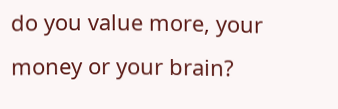do you value more, your money or your brain?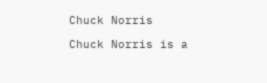Chuck Norris

Chuck Norris is a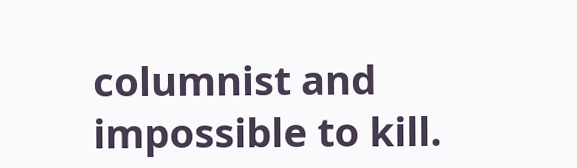columnist and impossible to kill.